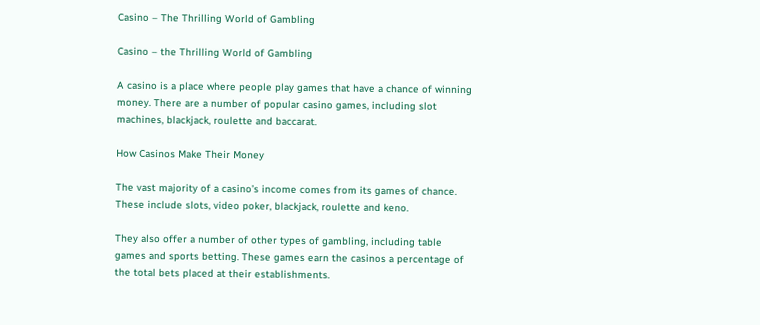Casino – The Thrilling World of Gambling

Casino – the Thrilling World of Gambling

A casino is a place where people play games that have a chance of winning money. There are a number of popular casino games, including slot machines, blackjack, roulette and baccarat.

How Casinos Make Their Money

The vast majority of a casino’s income comes from its games of chance. These include slots, video poker, blackjack, roulette and keno.

They also offer a number of other types of gambling, including table games and sports betting. These games earn the casinos a percentage of the total bets placed at their establishments.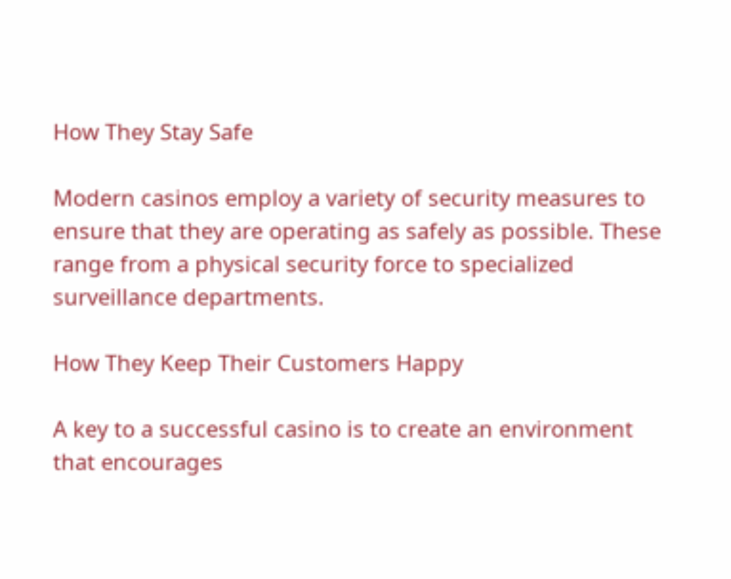How They Stay Safe

Modern casinos employ a variety of security measures to ensure that they are operating as safely as possible. These range from a physical security force to specialized surveillance departments.

How They Keep Their Customers Happy

A key to a successful casino is to create an environment that encourages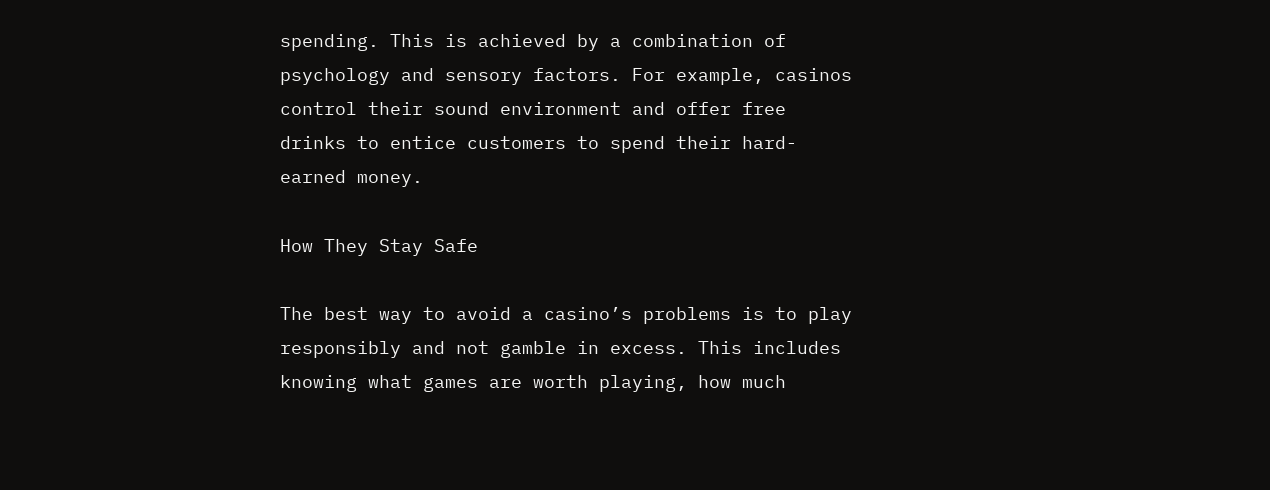spending. This is achieved by a combination of psychology and sensory factors. For example, casinos control their sound environment and offer free drinks to entice customers to spend their hard-earned money.

How They Stay Safe

The best way to avoid a casino’s problems is to play responsibly and not gamble in excess. This includes knowing what games are worth playing, how much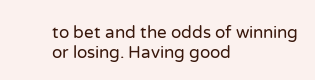to bet and the odds of winning or losing. Having good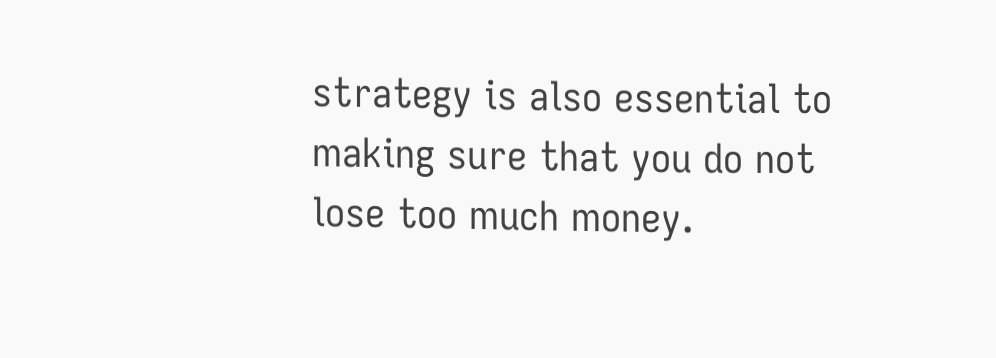strategy is also essential to making sure that you do not lose too much money.